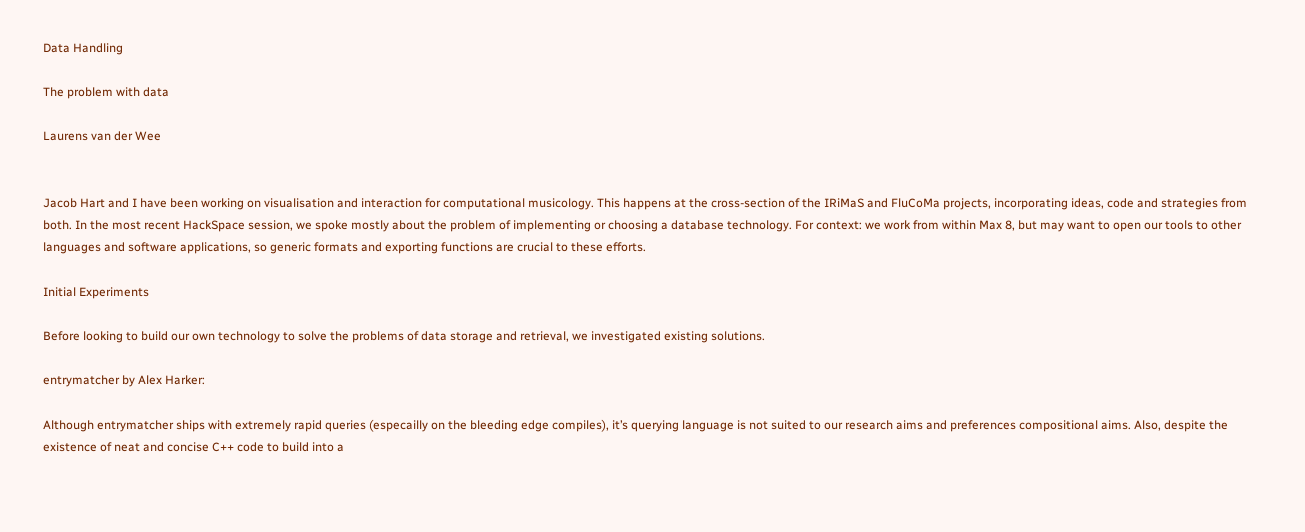Data Handling

The problem with data

Laurens van der Wee


Jacob Hart and I have been working on visualisation and interaction for computational musicology. This happens at the cross-section of the IRiMaS and FluCoMa projects, incorporating ideas, code and strategies from both. In the most recent HackSpace session, we spoke mostly about the problem of implementing or choosing a database technology. For context: we work from within Max 8, but may want to open our tools to other languages and software applications, so generic formats and exporting functions are crucial to these efforts.

Initial Experiments

Before looking to build our own technology to solve the problems of data storage and retrieval, we investigated existing solutions.

entrymatcher by Alex Harker:

Although entrymatcher ships with extremely rapid queries (especailly on the bleeding edge compiles), it’s querying language is not suited to our research aims and preferences compositional aims. Also, despite the existence of neat and concise C++ code to build into a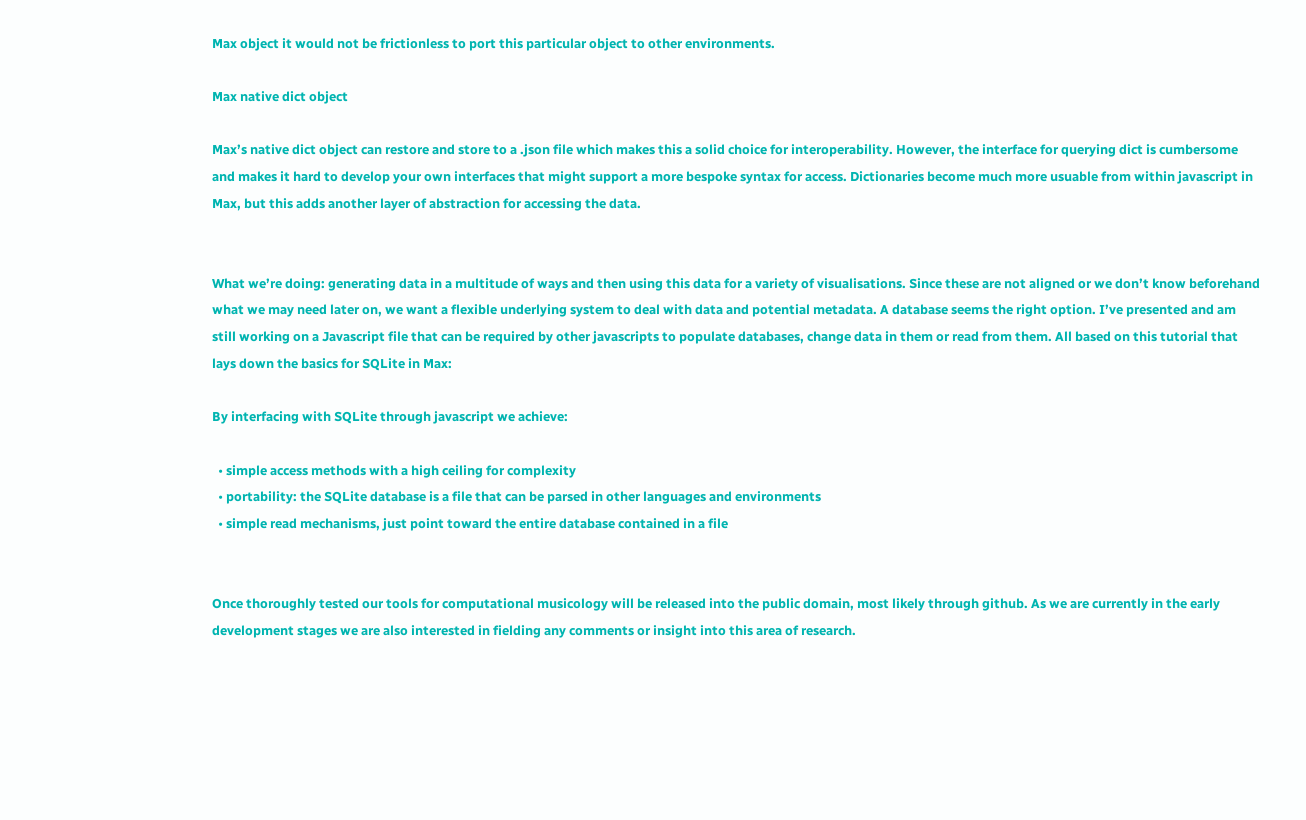Max object it would not be frictionless to port this particular object to other environments.

Max native dict object

Max’s native dict object can restore and store to a .json file which makes this a solid choice for interoperability. However, the interface for querying dict is cumbersome and makes it hard to develop your own interfaces that might support a more bespoke syntax for access. Dictionaries become much more usuable from within javascript in Max, but this adds another layer of abstraction for accessing the data.


What we’re doing: generating data in a multitude of ways and then using this data for a variety of visualisations. Since these are not aligned or we don’t know beforehand what we may need later on, we want a flexible underlying system to deal with data and potential metadata. A database seems the right option. I’ve presented and am still working on a Javascript file that can be required by other javascripts to populate databases, change data in them or read from them. All based on this tutorial that lays down the basics for SQLite in Max:

By interfacing with SQLite through javascript we achieve:

  • simple access methods with a high ceiling for complexity
  • portability: the SQLite database is a file that can be parsed in other languages and environments
  • simple read mechanisms, just point toward the entire database contained in a file


Once thoroughly tested our tools for computational musicology will be released into the public domain, most likely through github. As we are currently in the early development stages we are also interested in fielding any comments or insight into this area of research.